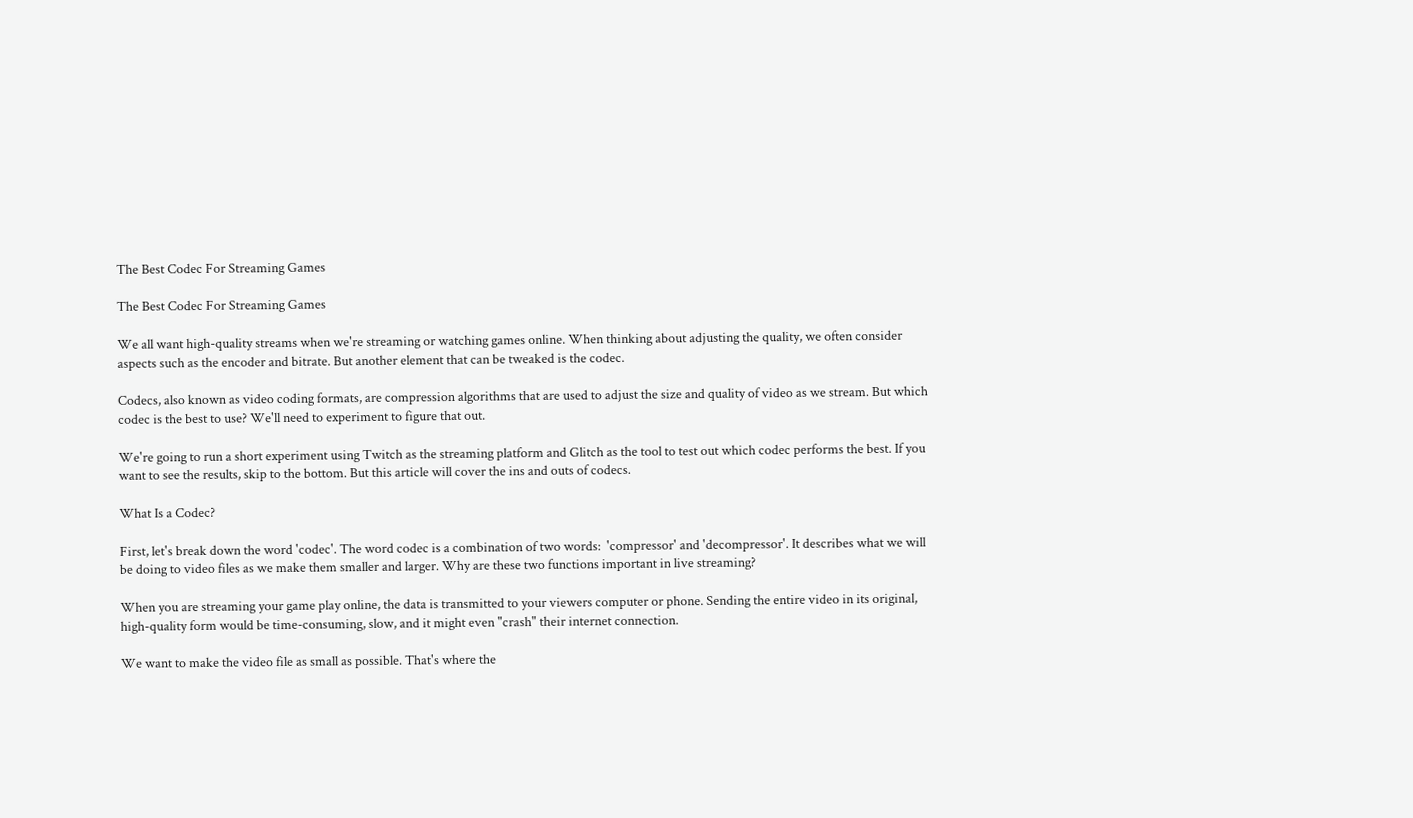The Best Codec For Streaming Games

The Best Codec For Streaming Games

We all want high-quality streams when we're streaming or watching games online. When thinking about adjusting the quality, we often consider aspects such as the encoder and bitrate. But another element that can be tweaked is the codec.

Codecs, also known as video coding formats, are compression algorithms that are used to adjust the size and quality of video as we stream. But which codec is the best to use? We'll need to experiment to figure that out.

We're going to run a short experiment using Twitch as the streaming platform and Glitch as the tool to test out which codec performs the best. If you want to see the results, skip to the bottom. But this article will cover the ins and outs of codecs.

What Is a Codec?

First, let's break down the word 'codec'. The word codec is a combination of two words:  'compressor' and 'decompressor'. It describes what we will be doing to video files as we make them smaller and larger. Why are these two functions important in live streaming?

When you are streaming your game play online, the data is transmitted to your viewers computer or phone. Sending the entire video in its original, high-quality form would be time-consuming, slow, and it might even "crash" their internet connection.

We want to make the video file as small as possible. That's where the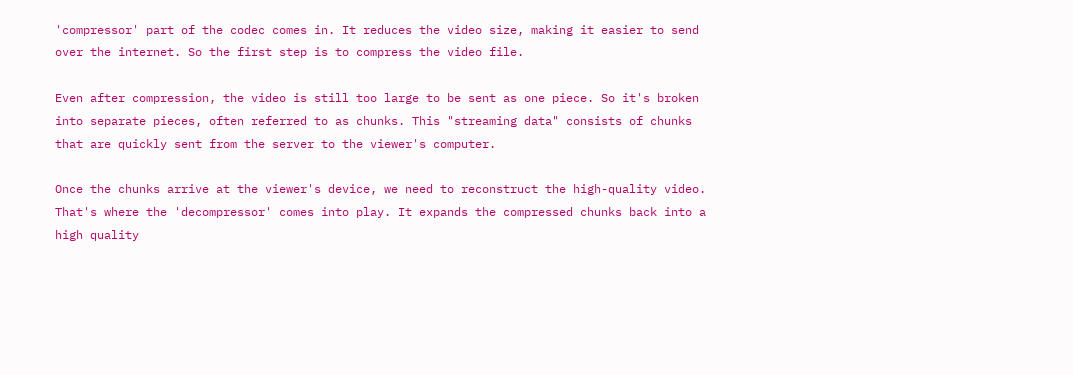'compressor' part of the codec comes in. It reduces the video size, making it easier to send over the internet. So the first step is to compress the video file.

Even after compression, the video is still too large to be sent as one piece. So it's broken into separate pieces, often referred to as chunks. This "streaming data" consists of chunks that are quickly sent from the server to the viewer's computer.

Once the chunks arrive at the viewer's device, we need to reconstruct the high-quality video. That's where the 'decompressor' comes into play. It expands the compressed chunks back into a high quality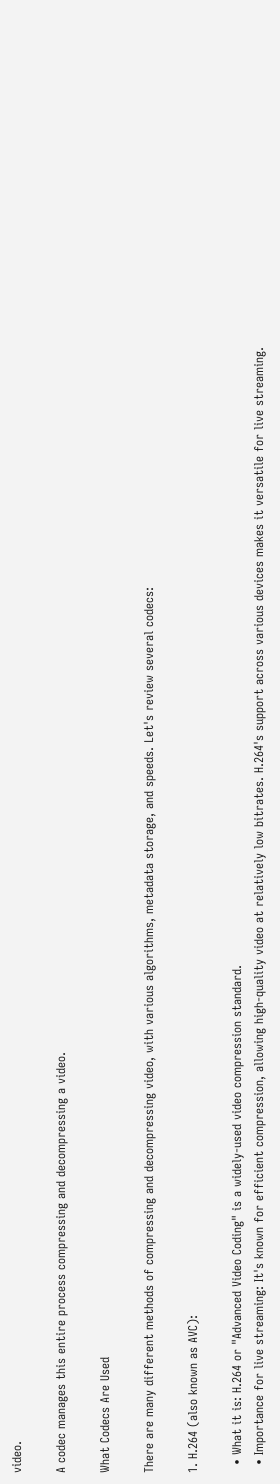video.

A codec manages this entire process compressing and decompressing a video.

What Codecs Are Used

There are many different methods of compressing and decompressing video, with various algorithms, metadata storage, and speeds. Let's review several codecs:

1. H.264 (also known as AVC):

  • What it is: H.264 or "Advanced Video Coding" is a widely-used video compression standard.
  • Importance for live streaming: It's known for efficient compression, allowing high-quality video at relatively low bitrates. H.264's support across various devices makes it versatile for live streaming.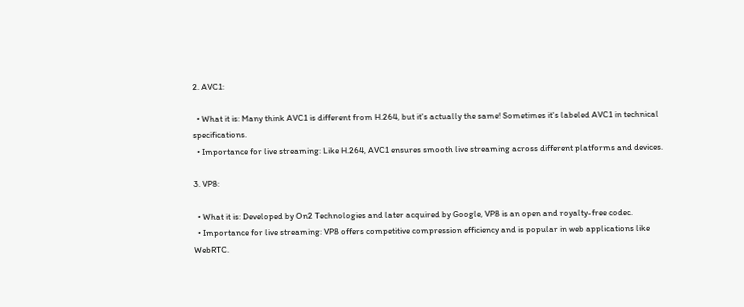2. AVC1:

  • What it is: Many think AVC1 is different from H.264, but it's actually the same! Sometimes it's labeled AVC1 in technical specifications.
  • Importance for live streaming: Like H.264, AVC1 ensures smooth live streaming across different platforms and devices.

3. VP8:

  • What it is: Developed by On2 Technologies and later acquired by Google, VP8 is an open and royalty-free codec.
  • Importance for live streaming: VP8 offers competitive compression efficiency and is popular in web applications like WebRTC.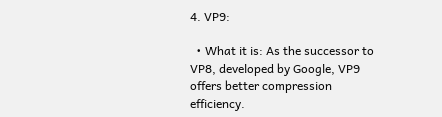4. VP9:

  • What it is: As the successor to VP8, developed by Google, VP9 offers better compression efficiency.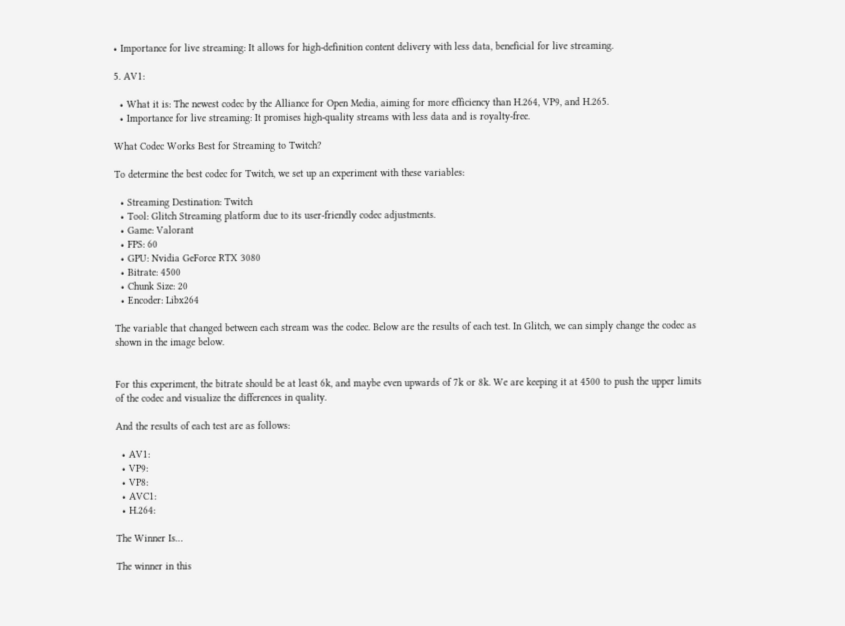• Importance for live streaming: It allows for high-definition content delivery with less data, beneficial for live streaming.

5. AV1:

  • What it is: The newest codec by the Alliance for Open Media, aiming for more efficiency than H.264, VP9, and H.265.
  • Importance for live streaming: It promises high-quality streams with less data and is royalty-free.

What Codec Works Best for Streaming to Twitch?

To determine the best codec for Twitch, we set up an experiment with these variables:

  • Streaming Destination: Twitch
  • Tool: Glitch Streaming platform due to its user-friendly codec adjustments.
  • Game: Valorant
  • FPS: 60
  • GPU: Nvidia GeForce RTX 3080
  • Bitrate: 4500
  • Chunk Size: 20
  • Encoder: Libx264

The variable that changed between each stream was the codec. Below are the results of each test. In Glitch, we can simply change the codec as shown in the image below.


For this experiment, the bitrate should be at least 6k, and maybe even upwards of 7k or 8k. We are keeping it at 4500 to push the upper limits of the codec and visualize the differences in quality.

And the results of each test are as follows:

  • AV1:
  • VP9:
  • VP8:
  • AVC1:
  • H.264:

The Winner Is…

The winner in this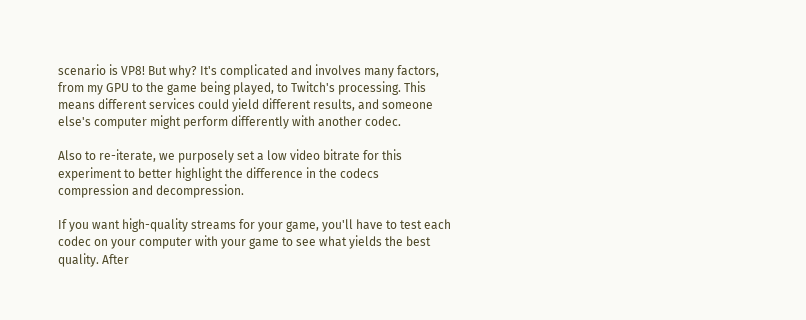scenario is VP8! But why? It's complicated and involves many factors, from my GPU to the game being played, to Twitch's processing. This means different services could yield different results, and someone else's computer might perform differently with another codec.

Also to re-iterate, we purposely set a low video bitrate for this experiment to better highlight the difference in the codecs compression and decompression.

If you want high-quality streams for your game, you'll have to test each codec on your computer with your game to see what yields the best quality. After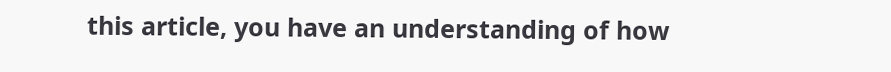this article, you have an understanding of how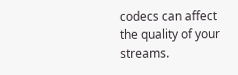codecs can affect the quality of your streams.